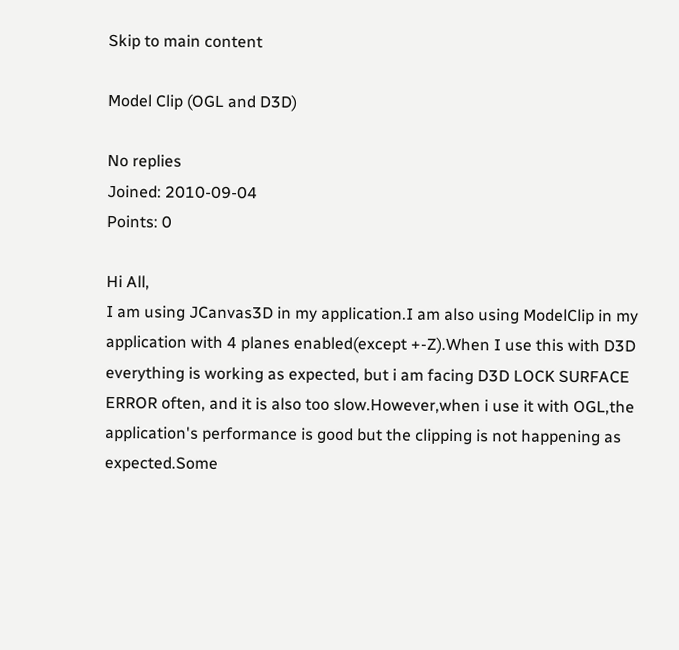Skip to main content

Model Clip (OGL and D3D)

No replies
Joined: 2010-09-04
Points: 0

Hi All,
I am using JCanvas3D in my application.I am also using ModelClip in my application with 4 planes enabled(except +-Z).When I use this with D3D everything is working as expected, but i am facing D3D LOCK SURFACE ERROR often, and it is also too slow.However,when i use it with OGL,the application's performance is good but the clipping is not happening as expected.Some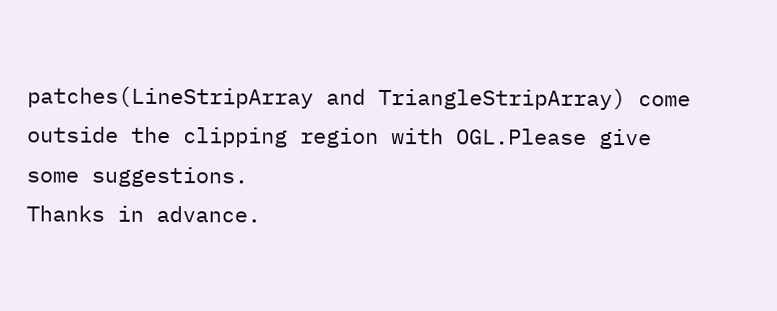patches(LineStripArray and TriangleStripArray) come outside the clipping region with OGL.Please give some suggestions.
Thanks in advance.